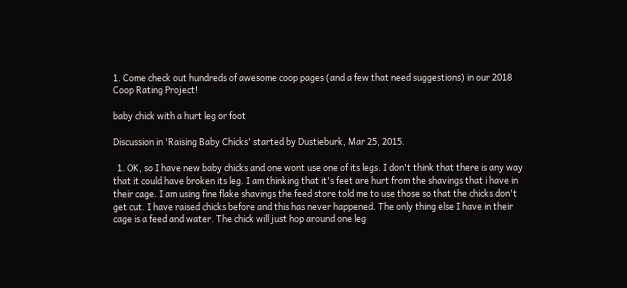1. Come check out hundreds of awesome coop pages (and a few that need suggestions) in our 2018 Coop Rating Project!

baby chick with a hurt leg or foot

Discussion in 'Raising Baby Chicks' started by Dustieburk, Mar 25, 2015.

  1. OK, so I have new baby chicks and one wont use one of its legs. I don't think that there is any way that it could have broken its leg. I am thinking that it's feet are hurt from the shavings that i have in their cage. I am using fine flake shavings the feed store told me to use those so that the chicks don't get cut. I have raised chicks before and this has never happened. The only thing else I have in their cage is a feed and water. The chick will just hop around one leg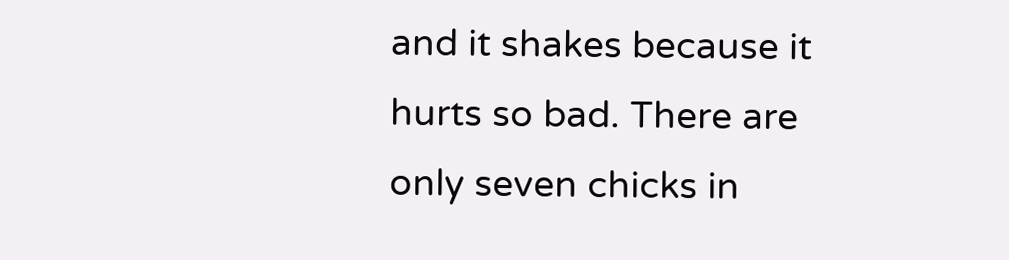and it shakes because it hurts so bad. There are only seven chicks in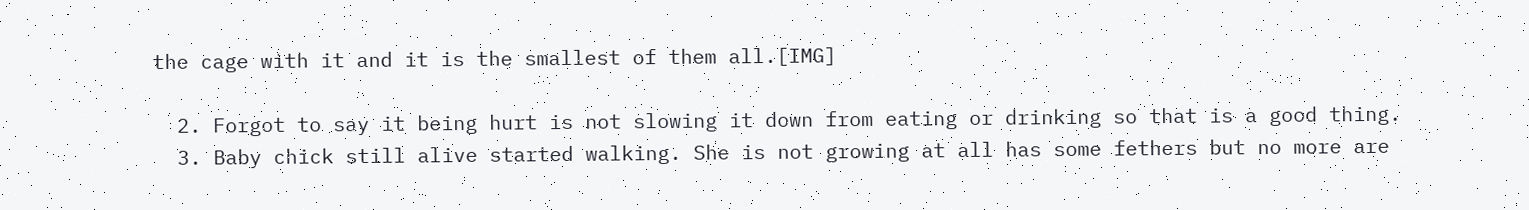the cage with it and it is the smallest of them all.[IMG]

  2. Forgot to say it being hurt is not slowing it down from eating or drinking so that is a good thing.
  3. Baby chick still alive started walking. She is not growing at all has some fethers but no more are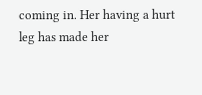coming in. Her having a hurt leg has made her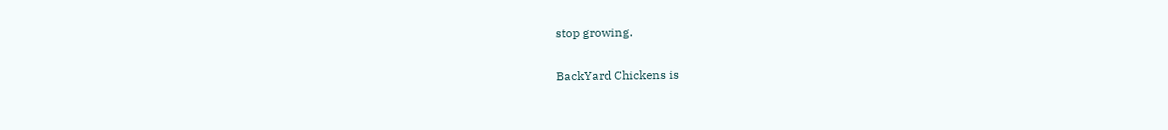stop growing.

BackYard Chickens is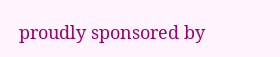proudly sponsored by